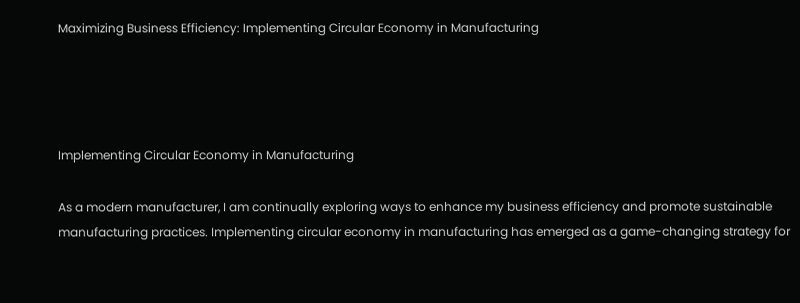Maximizing Business Efficiency: Implementing Circular Economy in Manufacturing




Implementing Circular Economy in Manufacturing

As a modern manufacturer, I am continually exploring ways to enhance my business efficiency and promote sustainable manufacturing practices. Implementing circular economy in manufacturing has emerged as a game-changing strategy for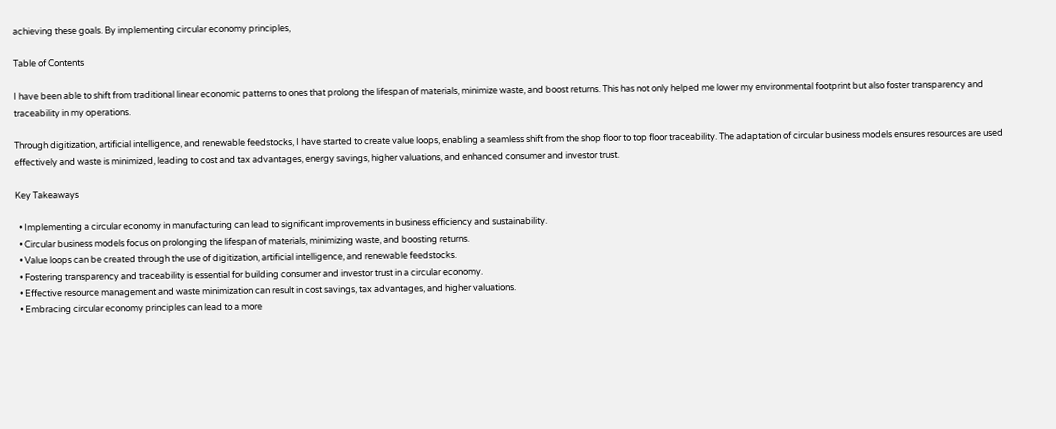achieving these goals. By implementing circular economy principles,

Table of Contents

I have been able to shift from traditional linear economic patterns to ones that prolong the lifespan of materials, minimize waste, and boost returns. This has not only helped me lower my environmental footprint but also foster transparency and traceability in my operations.

Through digitization, artificial intelligence, and renewable feedstocks, I have started to create value loops, enabling a seamless shift from the shop floor to top floor traceability. The adaptation of circular business models ensures resources are used effectively and waste is minimized, leading to cost and tax advantages, energy savings, higher valuations, and enhanced consumer and investor trust.

Key Takeaways

  • Implementing a circular economy in manufacturing can lead to significant improvements in business efficiency and sustainability.
  • Circular business models focus on prolonging the lifespan of materials, minimizing waste, and boosting returns.
  • Value loops can be created through the use of digitization, artificial intelligence, and renewable feedstocks.
  • Fostering transparency and traceability is essential for building consumer and investor trust in a circular economy.
  • Effective resource management and waste minimization can result in cost savings, tax advantages, and higher valuations.
  • Embracing circular economy principles can lead to a more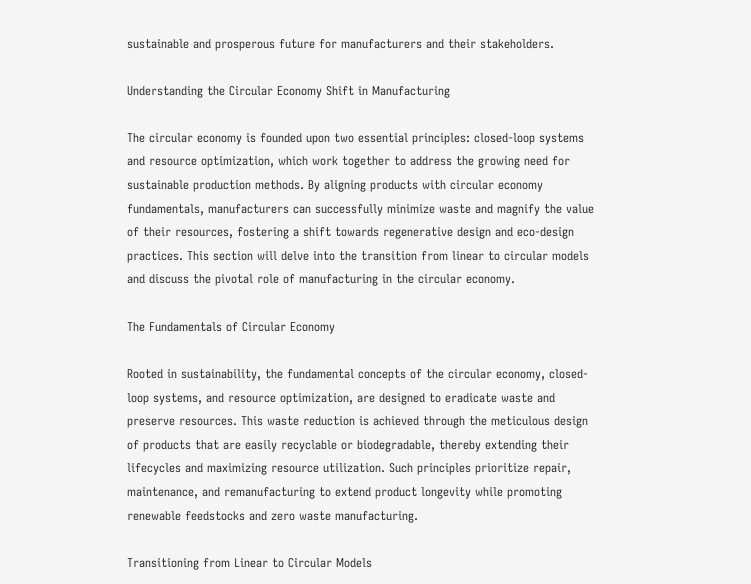sustainable and prosperous future for manufacturers and their stakeholders.

Understanding the Circular Economy Shift in Manufacturing

The circular economy is founded upon two essential principles: closed-loop systems and resource optimization, which work together to address the growing need for sustainable production methods. By aligning products with circular economy fundamentals, manufacturers can successfully minimize waste and magnify the value of their resources, fostering a shift towards regenerative design and eco-design practices. This section will delve into the transition from linear to circular models and discuss the pivotal role of manufacturing in the circular economy.

The Fundamentals of Circular Economy

Rooted in sustainability, the fundamental concepts of the circular economy, closed-loop systems, and resource optimization, are designed to eradicate waste and preserve resources. This waste reduction is achieved through the meticulous design of products that are easily recyclable or biodegradable, thereby extending their lifecycles and maximizing resource utilization. Such principles prioritize repair, maintenance, and remanufacturing to extend product longevity while promoting renewable feedstocks and zero waste manufacturing.

Transitioning from Linear to Circular Models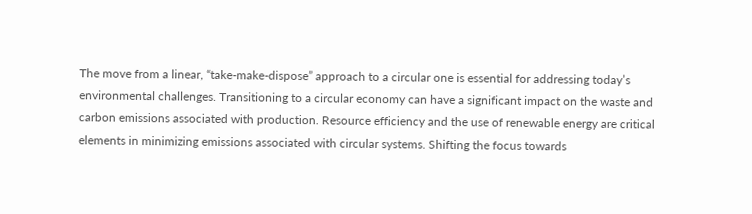The move from a linear, “take-make-dispose” approach to a circular one is essential for addressing today’s environmental challenges. Transitioning to a circular economy can have a significant impact on the waste and carbon emissions associated with production. Resource efficiency and the use of renewable energy are critical elements in minimizing emissions associated with circular systems. Shifting the focus towards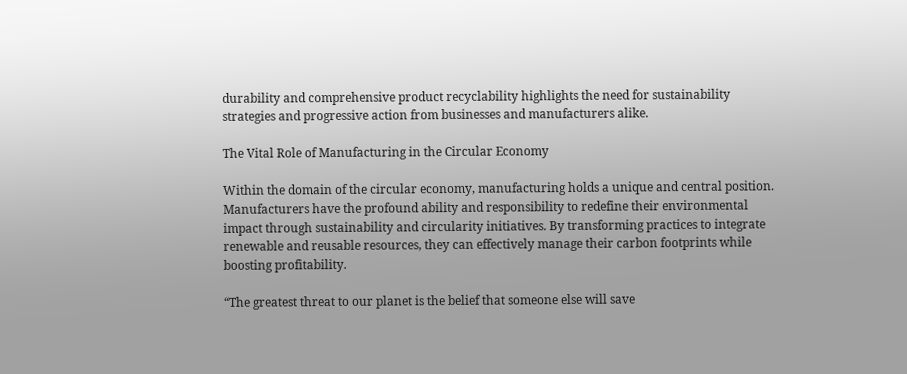durability and comprehensive product recyclability highlights the need for sustainability strategies and progressive action from businesses and manufacturers alike.

The Vital Role of Manufacturing in the Circular Economy

Within the domain of the circular economy, manufacturing holds a unique and central position. Manufacturers have the profound ability and responsibility to redefine their environmental impact through sustainability and circularity initiatives. By transforming practices to integrate renewable and reusable resources, they can effectively manage their carbon footprints while boosting profitability.

“The greatest threat to our planet is the belief that someone else will save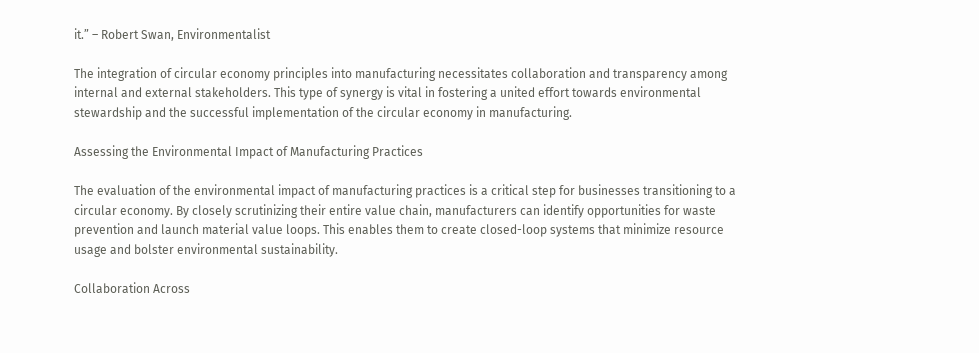it.” – Robert Swan, Environmentalist

The integration of circular economy principles into manufacturing necessitates collaboration and transparency among internal and external stakeholders. This type of synergy is vital in fostering a united effort towards environmental stewardship and the successful implementation of the circular economy in manufacturing.

Assessing the Environmental Impact of Manufacturing Practices

The evaluation of the environmental impact of manufacturing practices is a critical step for businesses transitioning to a circular economy. By closely scrutinizing their entire value chain, manufacturers can identify opportunities for waste prevention and launch material value loops. This enables them to create closed-loop systems that minimize resource usage and bolster environmental sustainability.

Collaboration Across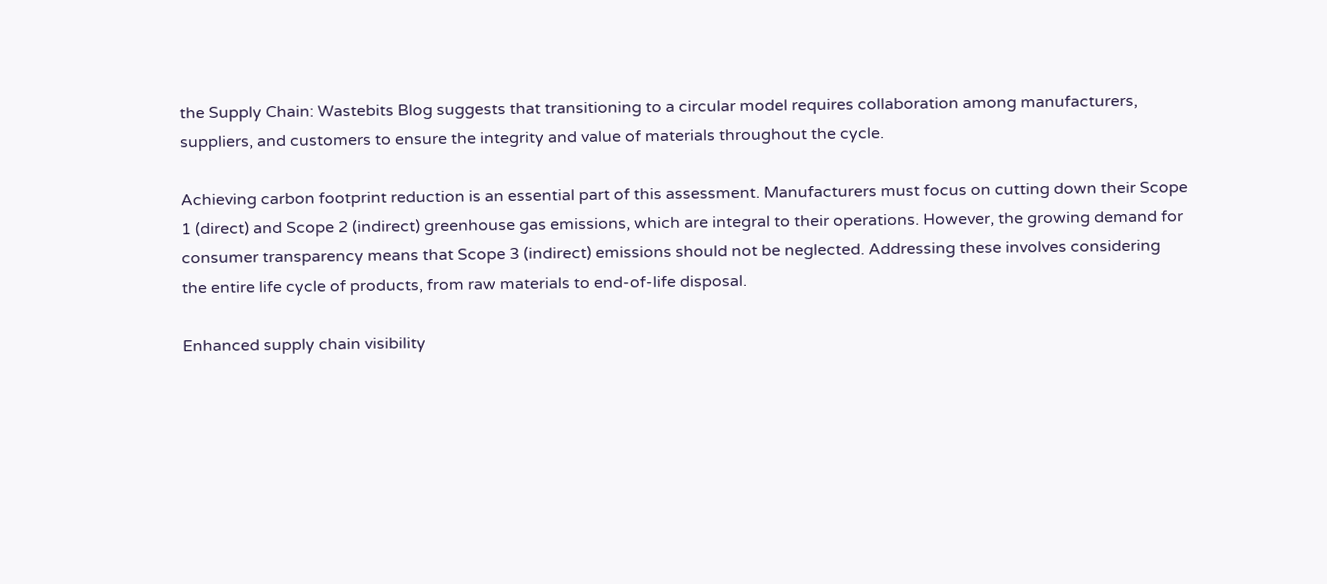the Supply Chain: Wastebits Blog suggests that transitioning to a circular model requires collaboration among manufacturers, suppliers, and customers to ensure the integrity and value of materials throughout the cycle.

Achieving carbon footprint reduction is an essential part of this assessment. Manufacturers must focus on cutting down their Scope 1 (direct) and Scope 2 (indirect) greenhouse gas emissions, which are integral to their operations. However, the growing demand for consumer transparency means that Scope 3 (indirect) emissions should not be neglected. Addressing these involves considering the entire life cycle of products, from raw materials to end-of-life disposal.

Enhanced supply chain visibility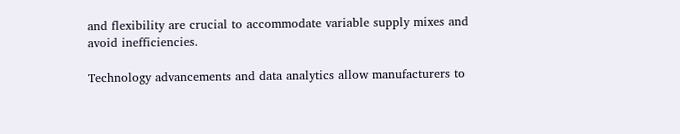and flexibility are crucial to accommodate variable supply mixes and avoid inefficiencies.

Technology advancements and data analytics allow manufacturers to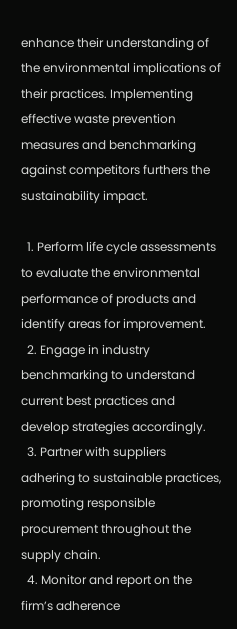enhance their understanding of the environmental implications of their practices. Implementing effective waste prevention measures and benchmarking against competitors furthers the sustainability impact.

  1. Perform life cycle assessments to evaluate the environmental performance of products and identify areas for improvement.
  2. Engage in industry benchmarking to understand current best practices and develop strategies accordingly.
  3. Partner with suppliers adhering to sustainable practices, promoting responsible procurement throughout the supply chain.
  4. Monitor and report on the firm’s adherence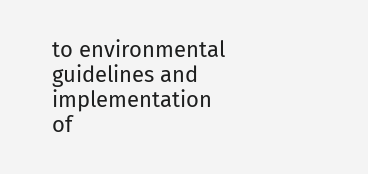to environmental guidelines and implementation of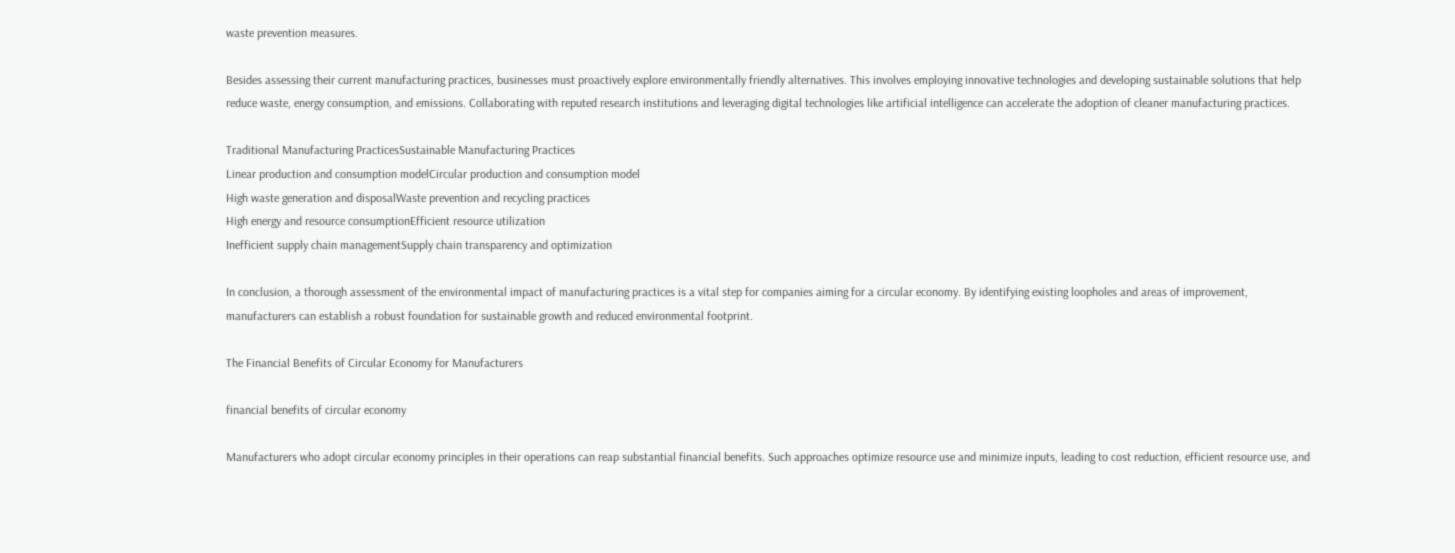waste prevention measures.

Besides assessing their current manufacturing practices, businesses must proactively explore environmentally friendly alternatives. This involves employing innovative technologies and developing sustainable solutions that help reduce waste, energy consumption, and emissions. Collaborating with reputed research institutions and leveraging digital technologies like artificial intelligence can accelerate the adoption of cleaner manufacturing practices.

Traditional Manufacturing PracticesSustainable Manufacturing Practices
Linear production and consumption modelCircular production and consumption model
High waste generation and disposalWaste prevention and recycling practices
High energy and resource consumptionEfficient resource utilization
Inefficient supply chain managementSupply chain transparency and optimization

In conclusion, a thorough assessment of the environmental impact of manufacturing practices is a vital step for companies aiming for a circular economy. By identifying existing loopholes and areas of improvement, manufacturers can establish a robust foundation for sustainable growth and reduced environmental footprint.

The Financial Benefits of Circular Economy for Manufacturers

financial benefits of circular economy

Manufacturers who adopt circular economy principles in their operations can reap substantial financial benefits. Such approaches optimize resource use and minimize inputs, leading to cost reduction, efficient resource use, and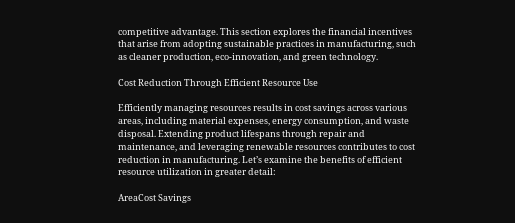competitive advantage. This section explores the financial incentives that arise from adopting sustainable practices in manufacturing, such as cleaner production, eco-innovation, and green technology.

Cost Reduction Through Efficient Resource Use

Efficiently managing resources results in cost savings across various areas, including material expenses, energy consumption, and waste disposal. Extending product lifespans through repair and maintenance, and leveraging renewable resources contributes to cost reduction in manufacturing. Let’s examine the benefits of efficient resource utilization in greater detail:

AreaCost Savings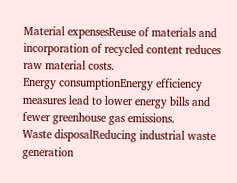Material expensesReuse of materials and incorporation of recycled content reduces raw material costs.
Energy consumptionEnergy efficiency measures lead to lower energy bills and fewer greenhouse gas emissions.
Waste disposalReducing industrial waste generation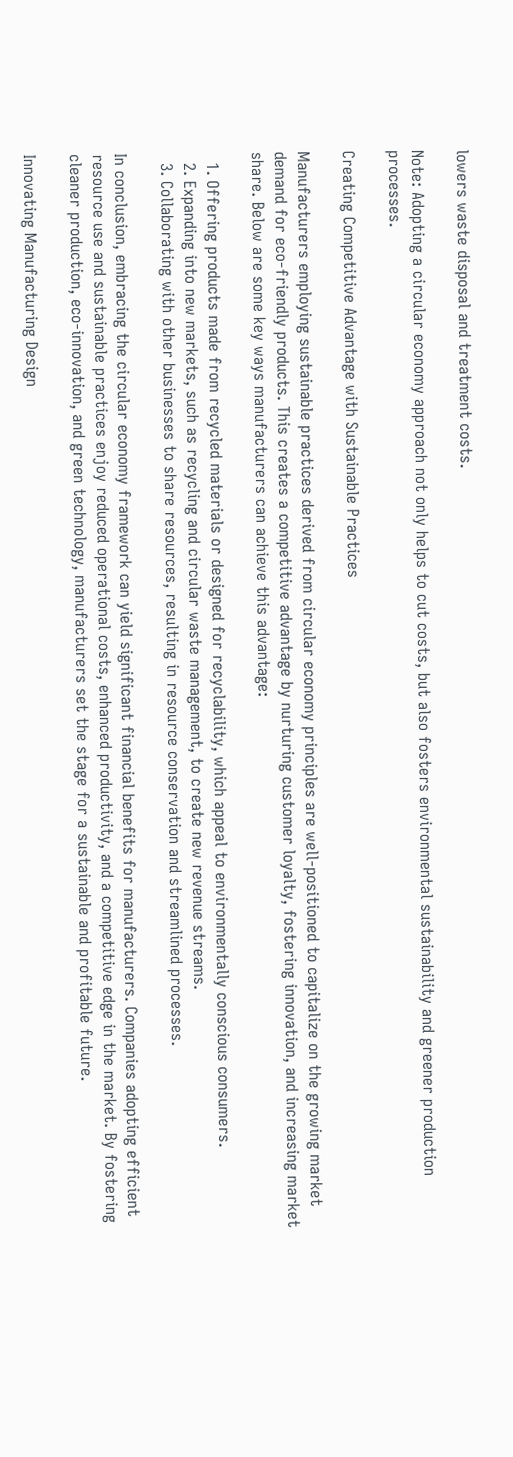lowers waste disposal and treatment costs.

Note: Adopting a circular economy approach not only helps to cut costs, but also fosters environmental sustainability and greener production processes.

Creating Competitive Advantage with Sustainable Practices

Manufacturers employing sustainable practices derived from circular economy principles are well-positioned to capitalize on the growing market demand for eco-friendly products. This creates a competitive advantage by nurturing customer loyalty, fostering innovation, and increasing market share. Below are some key ways manufacturers can achieve this advantage:

  1. Offering products made from recycled materials or designed for recyclability, which appeal to environmentally conscious consumers.
  2. Expanding into new markets, such as recycling and circular waste management, to create new revenue streams.
  3. Collaborating with other businesses to share resources, resulting in resource conservation and streamlined processes.

In conclusion, embracing the circular economy framework can yield significant financial benefits for manufacturers. Companies adopting efficient resource use and sustainable practices enjoy reduced operational costs, enhanced productivity, and a competitive edge in the market. By fostering cleaner production, eco-innovation, and green technology, manufacturers set the stage for a sustainable and profitable future.

Innovating Manufacturing Design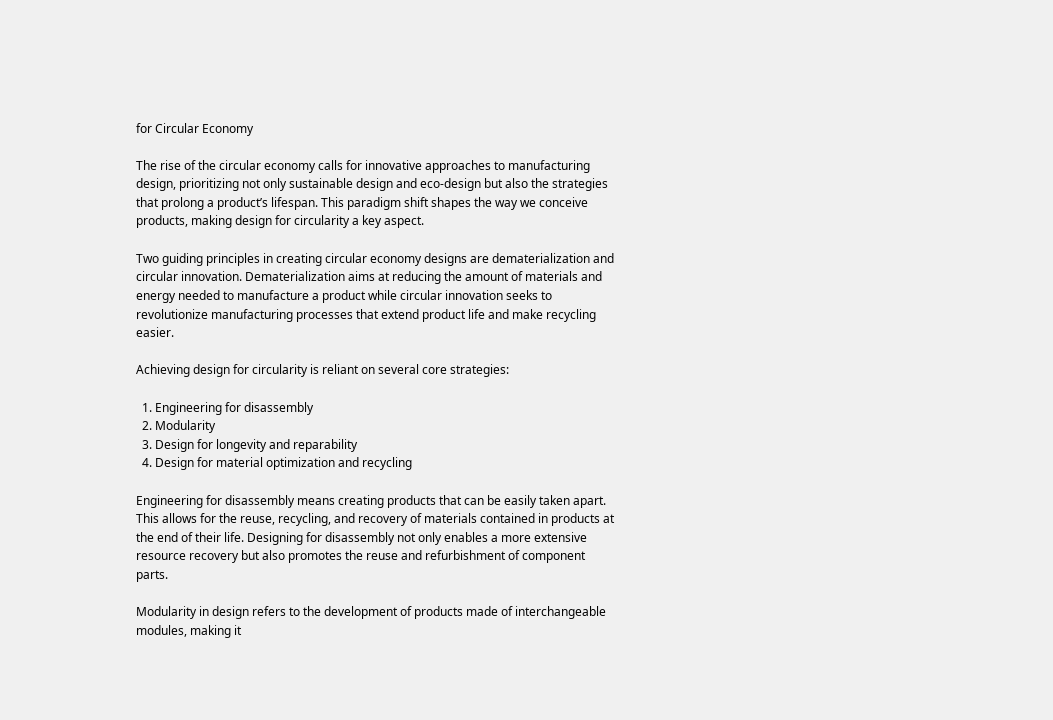for Circular Economy

The rise of the circular economy calls for innovative approaches to manufacturing design, prioritizing not only sustainable design and eco-design but also the strategies that prolong a product’s lifespan. This paradigm shift shapes the way we conceive products, making design for circularity a key aspect.

Two guiding principles in creating circular economy designs are dematerialization and circular innovation. Dematerialization aims at reducing the amount of materials and energy needed to manufacture a product while circular innovation seeks to revolutionize manufacturing processes that extend product life and make recycling easier.

Achieving design for circularity is reliant on several core strategies:

  1. Engineering for disassembly
  2. Modularity
  3. Design for longevity and reparability
  4. Design for material optimization and recycling

Engineering for disassembly means creating products that can be easily taken apart. This allows for the reuse, recycling, and recovery of materials contained in products at the end of their life. Designing for disassembly not only enables a more extensive resource recovery but also promotes the reuse and refurbishment of component parts.

Modularity in design refers to the development of products made of interchangeable modules, making it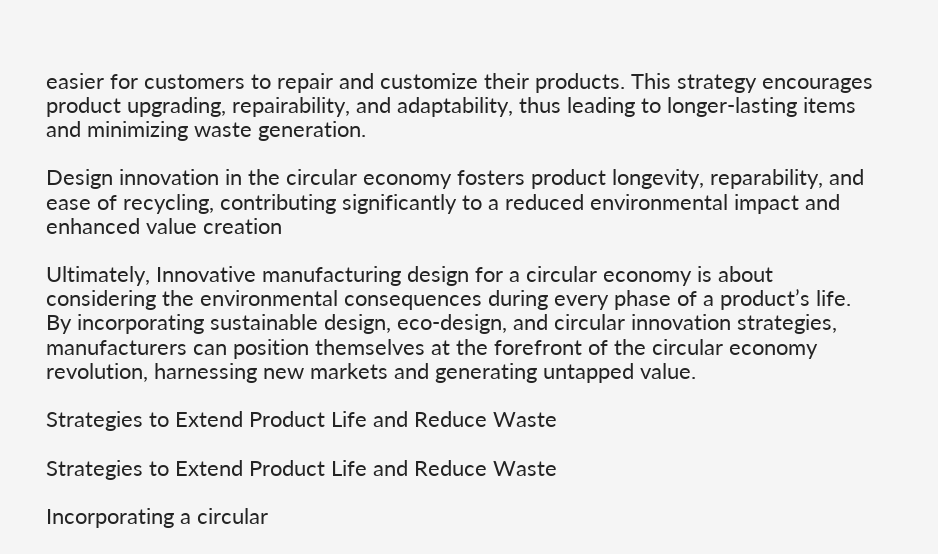easier for customers to repair and customize their products. This strategy encourages product upgrading, repairability, and adaptability, thus leading to longer-lasting items and minimizing waste generation.

Design innovation in the circular economy fosters product longevity, reparability, and ease of recycling, contributing significantly to a reduced environmental impact and enhanced value creation

Ultimately, Innovative manufacturing design for a circular economy is about considering the environmental consequences during every phase of a product’s life. By incorporating sustainable design, eco-design, and circular innovation strategies, manufacturers can position themselves at the forefront of the circular economy revolution, harnessing new markets and generating untapped value.

Strategies to Extend Product Life and Reduce Waste

Strategies to Extend Product Life and Reduce Waste

Incorporating a circular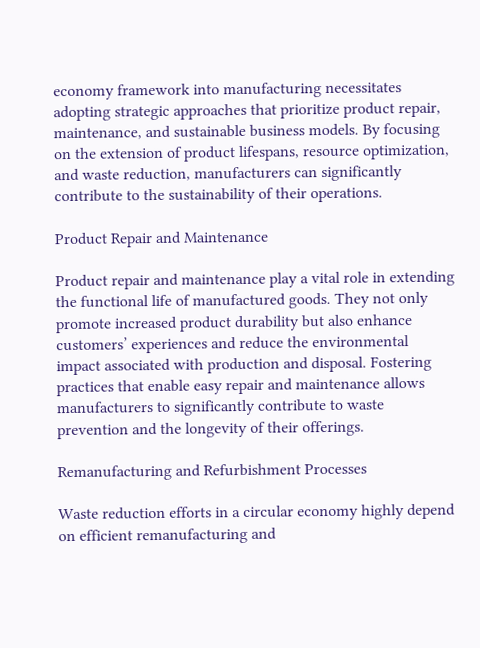economy framework into manufacturing necessitates adopting strategic approaches that prioritize product repair, maintenance, and sustainable business models. By focusing on the extension of product lifespans, resource optimization, and waste reduction, manufacturers can significantly contribute to the sustainability of their operations.

Product Repair and Maintenance

Product repair and maintenance play a vital role in extending the functional life of manufactured goods. They not only promote increased product durability but also enhance customers’ experiences and reduce the environmental impact associated with production and disposal. Fostering practices that enable easy repair and maintenance allows manufacturers to significantly contribute to waste prevention and the longevity of their offerings.

Remanufacturing and Refurbishment Processes

Waste reduction efforts in a circular economy highly depend on efficient remanufacturing and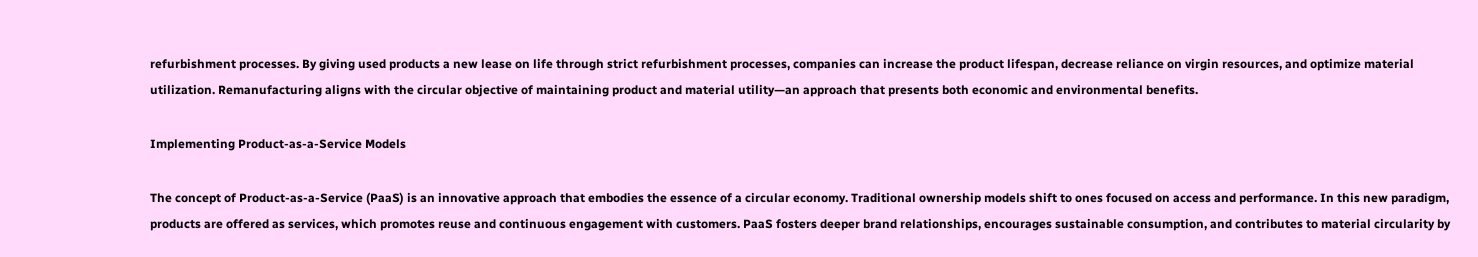refurbishment processes. By giving used products a new lease on life through strict refurbishment processes, companies can increase the product lifespan, decrease reliance on virgin resources, and optimize material utilization. Remanufacturing aligns with the circular objective of maintaining product and material utility—an approach that presents both economic and environmental benefits.

Implementing Product-as-a-Service Models

The concept of Product-as-a-Service (PaaS) is an innovative approach that embodies the essence of a circular economy. Traditional ownership models shift to ones focused on access and performance. In this new paradigm, products are offered as services, which promotes reuse and continuous engagement with customers. PaaS fosters deeper brand relationships, encourages sustainable consumption, and contributes to material circularity by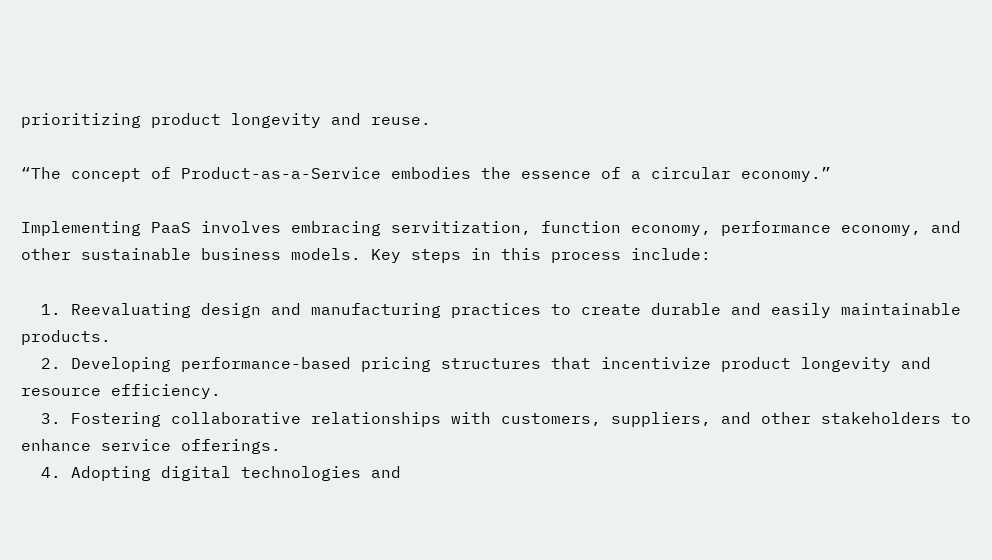prioritizing product longevity and reuse.

“The concept of Product-as-a-Service embodies the essence of a circular economy.”

Implementing PaaS involves embracing servitization, function economy, performance economy, and other sustainable business models. Key steps in this process include:

  1. Reevaluating design and manufacturing practices to create durable and easily maintainable products.
  2. Developing performance-based pricing structures that incentivize product longevity and resource efficiency.
  3. Fostering collaborative relationships with customers, suppliers, and other stakeholders to enhance service offerings.
  4. Adopting digital technologies and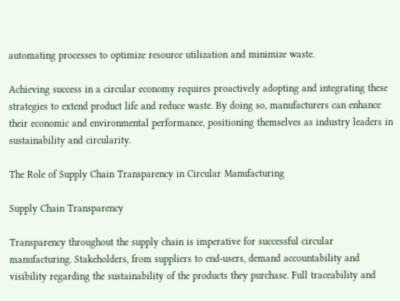automating processes to optimize resource utilization and minimize waste.

Achieving success in a circular economy requires proactively adopting and integrating these strategies to extend product life and reduce waste. By doing so, manufacturers can enhance their economic and environmental performance, positioning themselves as industry leaders in sustainability and circularity.

The Role of Supply Chain Transparency in Circular Manufacturing

Supply Chain Transparency

Transparency throughout the supply chain is imperative for successful circular manufacturing. Stakeholders, from suppliers to end-users, demand accountability and visibility regarding the sustainability of the products they purchase. Full traceability and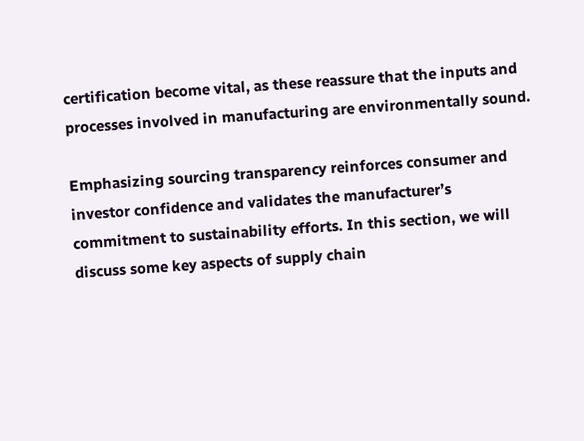certification become vital, as these reassure that the inputs and processes involved in manufacturing are environmentally sound.

Emphasizing sourcing transparency reinforces consumer and investor confidence and validates the manufacturer’s commitment to sustainability efforts. In this section, we will discuss some key aspects of supply chain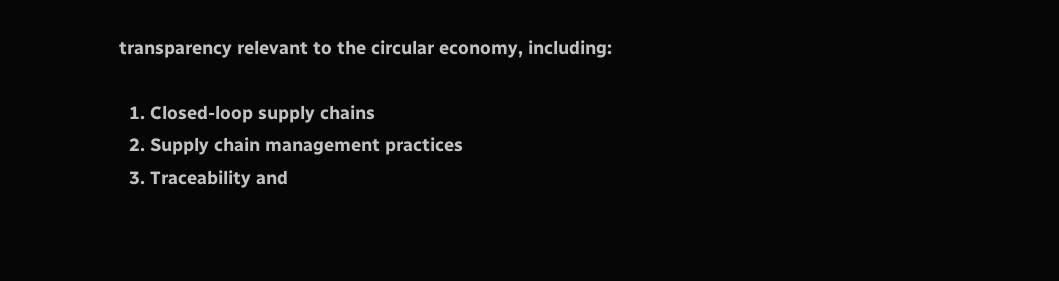transparency relevant to the circular economy, including:

  1. Closed-loop supply chains
  2. Supply chain management practices
  3. Traceability and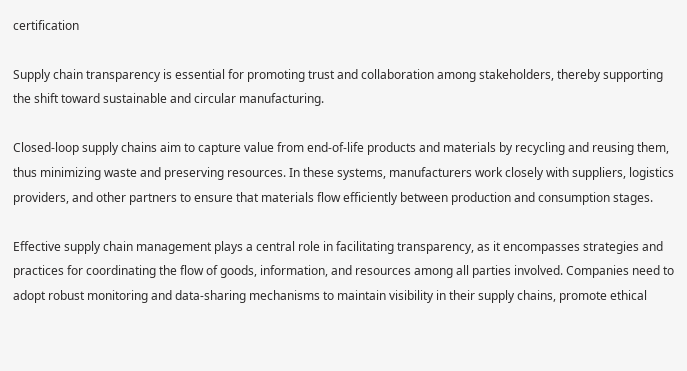certification

Supply chain transparency is essential for promoting trust and collaboration among stakeholders, thereby supporting the shift toward sustainable and circular manufacturing.

Closed-loop supply chains aim to capture value from end-of-life products and materials by recycling and reusing them, thus minimizing waste and preserving resources. In these systems, manufacturers work closely with suppliers, logistics providers, and other partners to ensure that materials flow efficiently between production and consumption stages.

Effective supply chain management plays a central role in facilitating transparency, as it encompasses strategies and practices for coordinating the flow of goods, information, and resources among all parties involved. Companies need to adopt robust monitoring and data-sharing mechanisms to maintain visibility in their supply chains, promote ethical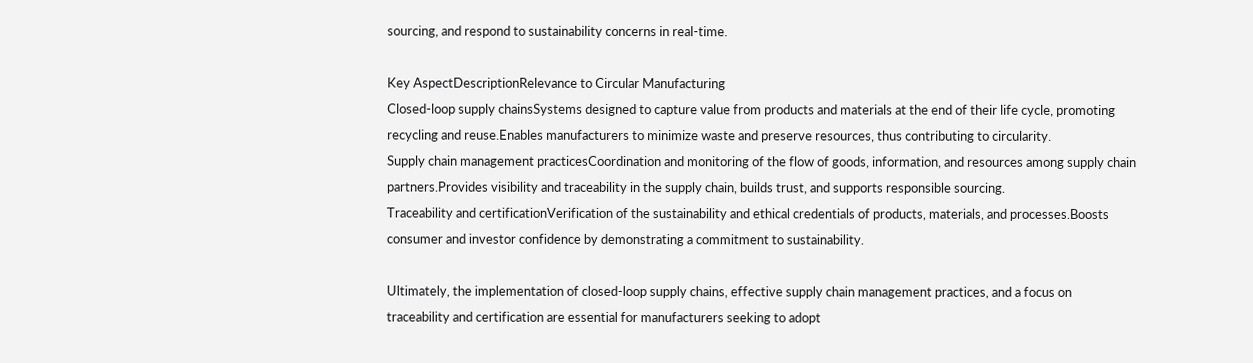sourcing, and respond to sustainability concerns in real-time.

Key AspectDescriptionRelevance to Circular Manufacturing
Closed-loop supply chainsSystems designed to capture value from products and materials at the end of their life cycle, promoting recycling and reuse.Enables manufacturers to minimize waste and preserve resources, thus contributing to circularity.
Supply chain management practicesCoordination and monitoring of the flow of goods, information, and resources among supply chain partners.Provides visibility and traceability in the supply chain, builds trust, and supports responsible sourcing.
Traceability and certificationVerification of the sustainability and ethical credentials of products, materials, and processes.Boosts consumer and investor confidence by demonstrating a commitment to sustainability.

Ultimately, the implementation of closed-loop supply chains, effective supply chain management practices, and a focus on traceability and certification are essential for manufacturers seeking to adopt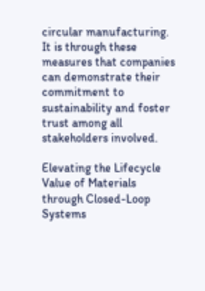circular manufacturing. It is through these measures that companies can demonstrate their commitment to sustainability and foster trust among all stakeholders involved.

Elevating the Lifecycle Value of Materials through Closed-Loop Systems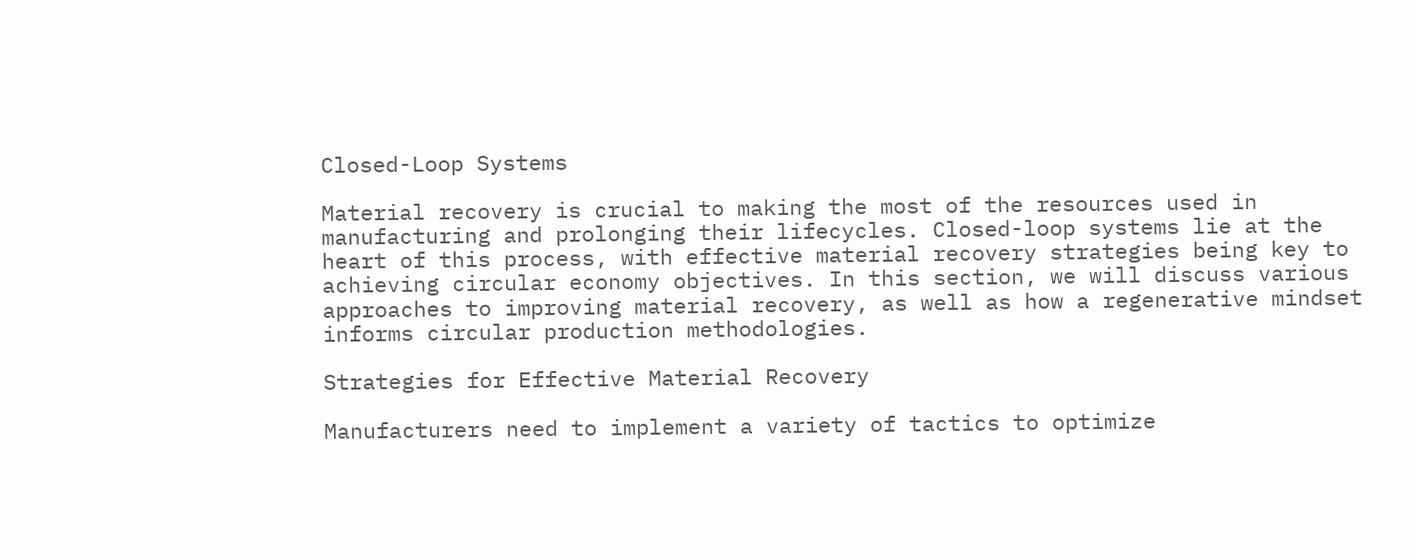Closed-Loop Systems

Material recovery is crucial to making the most of the resources used in manufacturing and prolonging their lifecycles. Closed-loop systems lie at the heart of this process, with effective material recovery strategies being key to achieving circular economy objectives. In this section, we will discuss various approaches to improving material recovery, as well as how a regenerative mindset informs circular production methodologies.

Strategies for Effective Material Recovery

Manufacturers need to implement a variety of tactics to optimize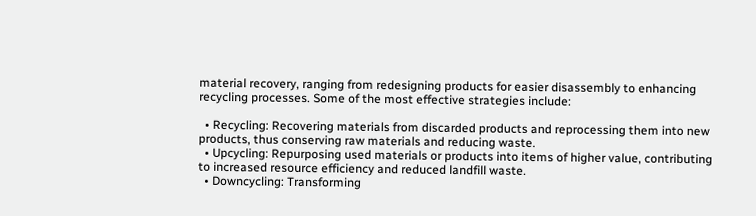material recovery, ranging from redesigning products for easier disassembly to enhancing recycling processes. Some of the most effective strategies include:

  • Recycling: Recovering materials from discarded products and reprocessing them into new products, thus conserving raw materials and reducing waste.
  • Upcycling: Repurposing used materials or products into items of higher value, contributing to increased resource efficiency and reduced landfill waste.
  • Downcycling: Transforming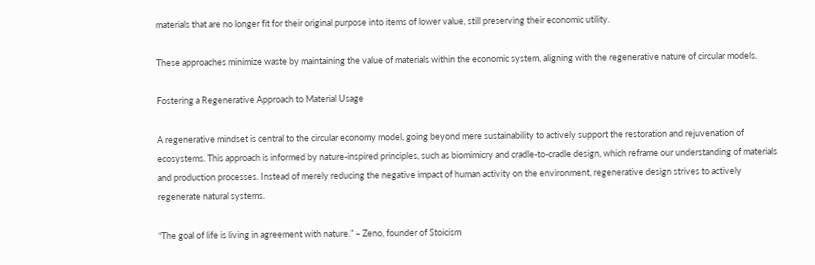materials that are no longer fit for their original purpose into items of lower value, still preserving their economic utility.

These approaches minimize waste by maintaining the value of materials within the economic system, aligning with the regenerative nature of circular models.

Fostering a Regenerative Approach to Material Usage

A regenerative mindset is central to the circular economy model, going beyond mere sustainability to actively support the restoration and rejuvenation of ecosystems. This approach is informed by nature-inspired principles, such as biomimicry and cradle-to-cradle design, which reframe our understanding of materials and production processes. Instead of merely reducing the negative impact of human activity on the environment, regenerative design strives to actively regenerate natural systems.

“The goal of life is living in agreement with nature.” – Zeno, founder of Stoicism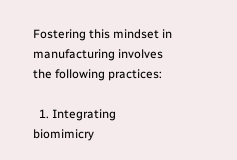Fostering this mindset in manufacturing involves the following practices:

  1. Integrating biomimicry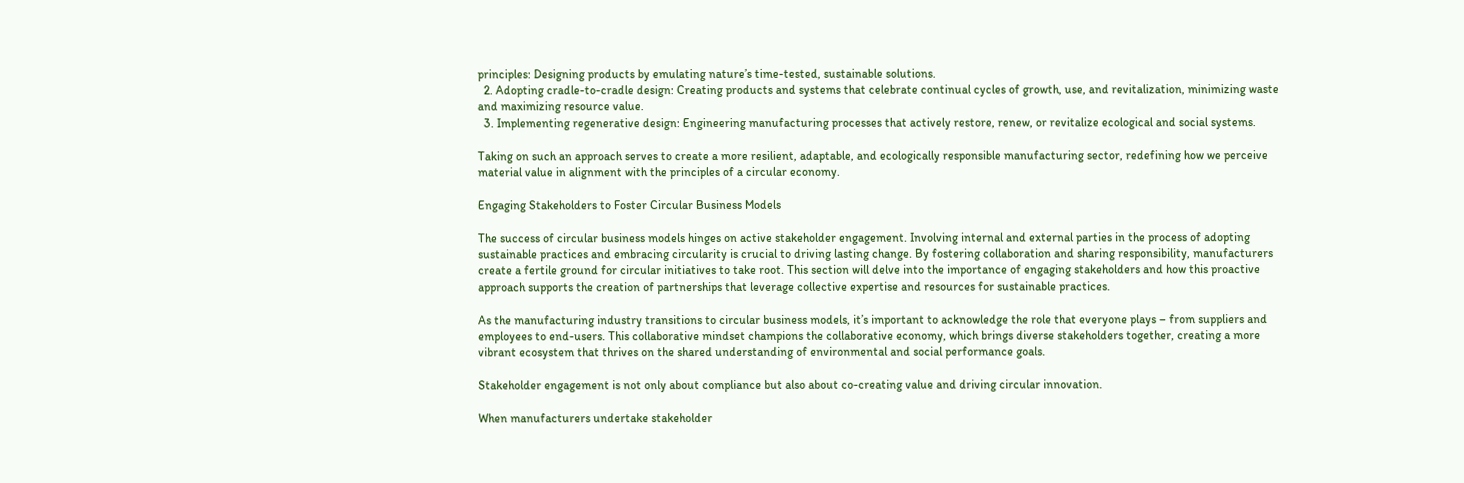principles: Designing products by emulating nature’s time-tested, sustainable solutions.
  2. Adopting cradle-to-cradle design: Creating products and systems that celebrate continual cycles of growth, use, and revitalization, minimizing waste and maximizing resource value.
  3. Implementing regenerative design: Engineering manufacturing processes that actively restore, renew, or revitalize ecological and social systems.

Taking on such an approach serves to create a more resilient, adaptable, and ecologically responsible manufacturing sector, redefining how we perceive material value in alignment with the principles of a circular economy.

Engaging Stakeholders to Foster Circular Business Models

The success of circular business models hinges on active stakeholder engagement. Involving internal and external parties in the process of adopting sustainable practices and embracing circularity is crucial to driving lasting change. By fostering collaboration and sharing responsibility, manufacturers create a fertile ground for circular initiatives to take root. This section will delve into the importance of engaging stakeholders and how this proactive approach supports the creation of partnerships that leverage collective expertise and resources for sustainable practices.

As the manufacturing industry transitions to circular business models, it’s important to acknowledge the role that everyone plays – from suppliers and employees to end-users. This collaborative mindset champions the collaborative economy, which brings diverse stakeholders together, creating a more vibrant ecosystem that thrives on the shared understanding of environmental and social performance goals.

Stakeholder engagement is not only about compliance but also about co-creating value and driving circular innovation.

When manufacturers undertake stakeholder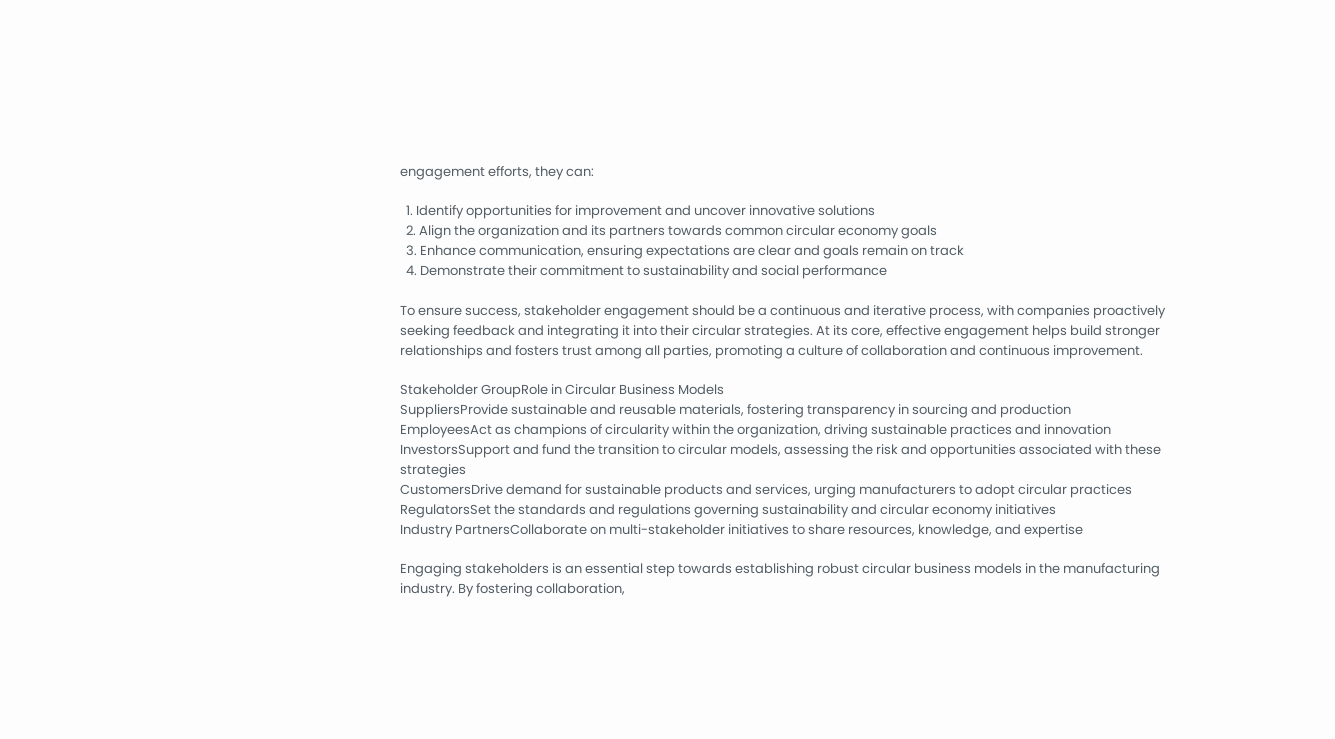engagement efforts, they can:

  1. Identify opportunities for improvement and uncover innovative solutions
  2. Align the organization and its partners towards common circular economy goals
  3. Enhance communication, ensuring expectations are clear and goals remain on track
  4. Demonstrate their commitment to sustainability and social performance

To ensure success, stakeholder engagement should be a continuous and iterative process, with companies proactively seeking feedback and integrating it into their circular strategies. At its core, effective engagement helps build stronger relationships and fosters trust among all parties, promoting a culture of collaboration and continuous improvement.

Stakeholder GroupRole in Circular Business Models
SuppliersProvide sustainable and reusable materials, fostering transparency in sourcing and production
EmployeesAct as champions of circularity within the organization, driving sustainable practices and innovation
InvestorsSupport and fund the transition to circular models, assessing the risk and opportunities associated with these strategies
CustomersDrive demand for sustainable products and services, urging manufacturers to adopt circular practices
RegulatorsSet the standards and regulations governing sustainability and circular economy initiatives
Industry PartnersCollaborate on multi-stakeholder initiatives to share resources, knowledge, and expertise

Engaging stakeholders is an essential step towards establishing robust circular business models in the manufacturing industry. By fostering collaboration,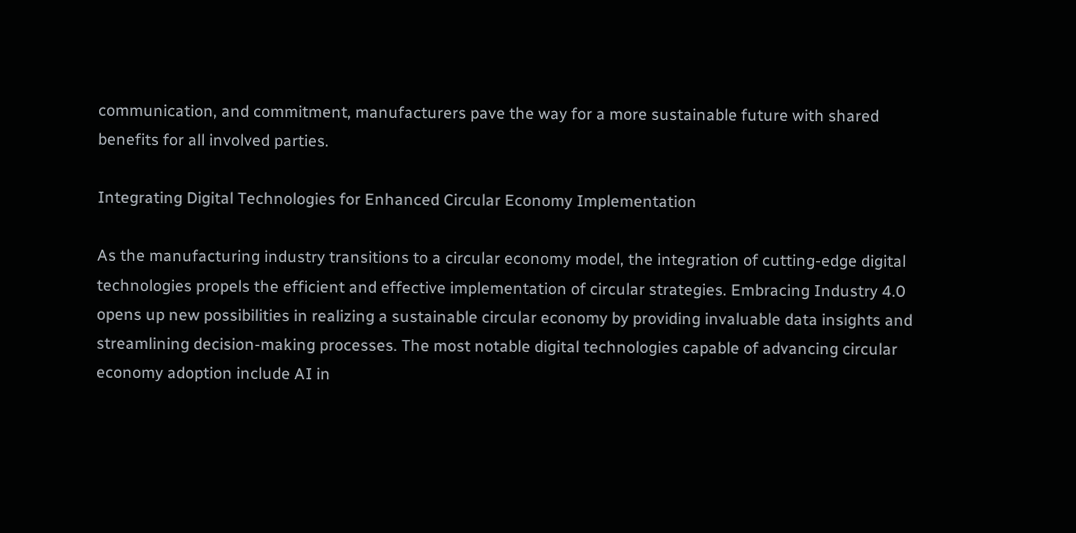communication, and commitment, manufacturers pave the way for a more sustainable future with shared benefits for all involved parties.

Integrating Digital Technologies for Enhanced Circular Economy Implementation

As the manufacturing industry transitions to a circular economy model, the integration of cutting-edge digital technologies propels the efficient and effective implementation of circular strategies. Embracing Industry 4.0 opens up new possibilities in realizing a sustainable circular economy by providing invaluable data insights and streamlining decision-making processes. The most notable digital technologies capable of advancing circular economy adoption include AI in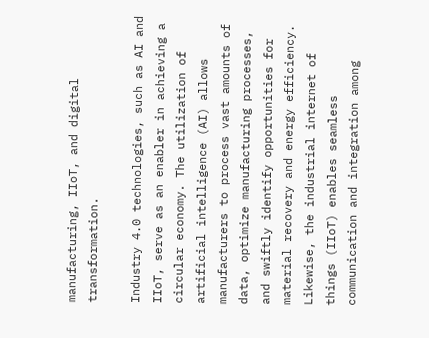manufacturing, IIoT, and digital transformation.

Industry 4.0 technologies, such as AI and IIoT, serve as an enabler in achieving a circular economy. The utilization of artificial intelligence (AI) allows manufacturers to process vast amounts of data, optimize manufacturing processes, and swiftly identify opportunities for material recovery and energy efficiency. Likewise, the industrial internet of things (IIoT) enables seamless communication and integration among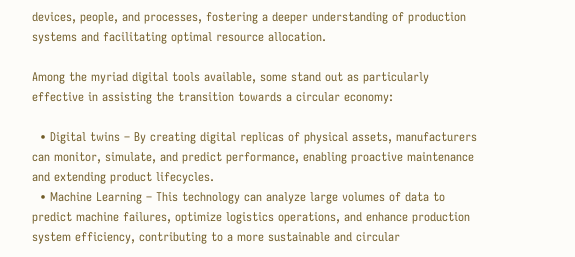devices, people, and processes, fostering a deeper understanding of production systems and facilitating optimal resource allocation.

Among the myriad digital tools available, some stand out as particularly effective in assisting the transition towards a circular economy:

  • Digital twins – By creating digital replicas of physical assets, manufacturers can monitor, simulate, and predict performance, enabling proactive maintenance and extending product lifecycles.
  • Machine Learning – This technology can analyze large volumes of data to predict machine failures, optimize logistics operations, and enhance production system efficiency, contributing to a more sustainable and circular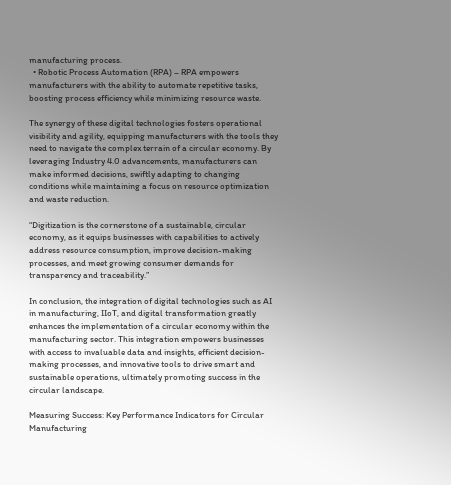manufacturing process.
  • Robotic Process Automation (RPA) – RPA empowers manufacturers with the ability to automate repetitive tasks, boosting process efficiency while minimizing resource waste.

The synergy of these digital technologies fosters operational visibility and agility, equipping manufacturers with the tools they need to navigate the complex terrain of a circular economy. By leveraging Industry 4.0 advancements, manufacturers can make informed decisions, swiftly adapting to changing conditions while maintaining a focus on resource optimization and waste reduction.

“Digitization is the cornerstone of a sustainable, circular economy, as it equips businesses with capabilities to actively address resource consumption, improve decision-making processes, and meet growing consumer demands for transparency and traceability.”

In conclusion, the integration of digital technologies such as AI in manufacturing, IIoT, and digital transformation greatly enhances the implementation of a circular economy within the manufacturing sector. This integration empowers businesses with access to invaluable data and insights, efficient decision-making processes, and innovative tools to drive smart and sustainable operations, ultimately promoting success in the circular landscape.

Measuring Success: Key Performance Indicators for Circular Manufacturing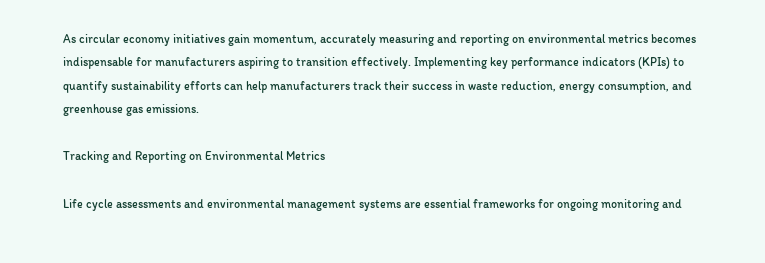As circular economy initiatives gain momentum, accurately measuring and reporting on environmental metrics becomes indispensable for manufacturers aspiring to transition effectively. Implementing key performance indicators (KPIs) to quantify sustainability efforts can help manufacturers track their success in waste reduction, energy consumption, and greenhouse gas emissions.

Tracking and Reporting on Environmental Metrics

Life cycle assessments and environmental management systems are essential frameworks for ongoing monitoring and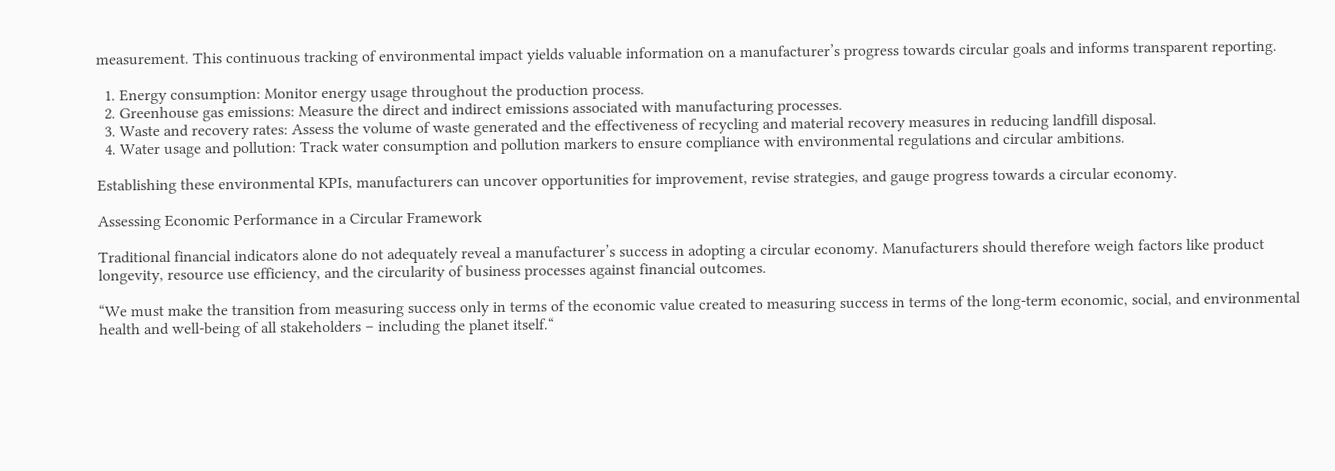measurement. This continuous tracking of environmental impact yields valuable information on a manufacturer’s progress towards circular goals and informs transparent reporting.

  1. Energy consumption: Monitor energy usage throughout the production process.
  2. Greenhouse gas emissions: Measure the direct and indirect emissions associated with manufacturing processes.
  3. Waste and recovery rates: Assess the volume of waste generated and the effectiveness of recycling and material recovery measures in reducing landfill disposal.
  4. Water usage and pollution: Track water consumption and pollution markers to ensure compliance with environmental regulations and circular ambitions.

Establishing these environmental KPIs, manufacturers can uncover opportunities for improvement, revise strategies, and gauge progress towards a circular economy.

Assessing Economic Performance in a Circular Framework

Traditional financial indicators alone do not adequately reveal a manufacturer’s success in adopting a circular economy. Manufacturers should therefore weigh factors like product longevity, resource use efficiency, and the circularity of business processes against financial outcomes.

“We must make the transition from measuring success only in terms of the economic value created to measuring success in terms of the long-term economic, social, and environmental health and well-being of all stakeholders – including the planet itself.“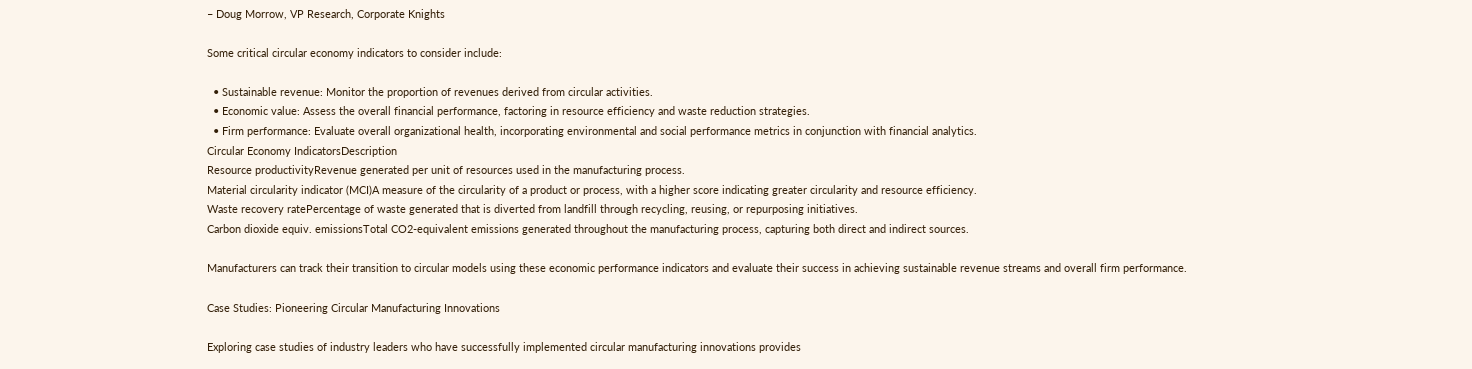– Doug Morrow, VP Research, Corporate Knights

Some critical circular economy indicators to consider include:

  • Sustainable revenue: Monitor the proportion of revenues derived from circular activities.
  • Economic value: Assess the overall financial performance, factoring in resource efficiency and waste reduction strategies.
  • Firm performance: Evaluate overall organizational health, incorporating environmental and social performance metrics in conjunction with financial analytics.
Circular Economy IndicatorsDescription
Resource productivityRevenue generated per unit of resources used in the manufacturing process.
Material circularity indicator (MCI)A measure of the circularity of a product or process, with a higher score indicating greater circularity and resource efficiency.
Waste recovery ratePercentage of waste generated that is diverted from landfill through recycling, reusing, or repurposing initiatives.
Carbon dioxide equiv. emissionsTotal CO2-equivalent emissions generated throughout the manufacturing process, capturing both direct and indirect sources.

Manufacturers can track their transition to circular models using these economic performance indicators and evaluate their success in achieving sustainable revenue streams and overall firm performance.

Case Studies: Pioneering Circular Manufacturing Innovations

Exploring case studies of industry leaders who have successfully implemented circular manufacturing innovations provides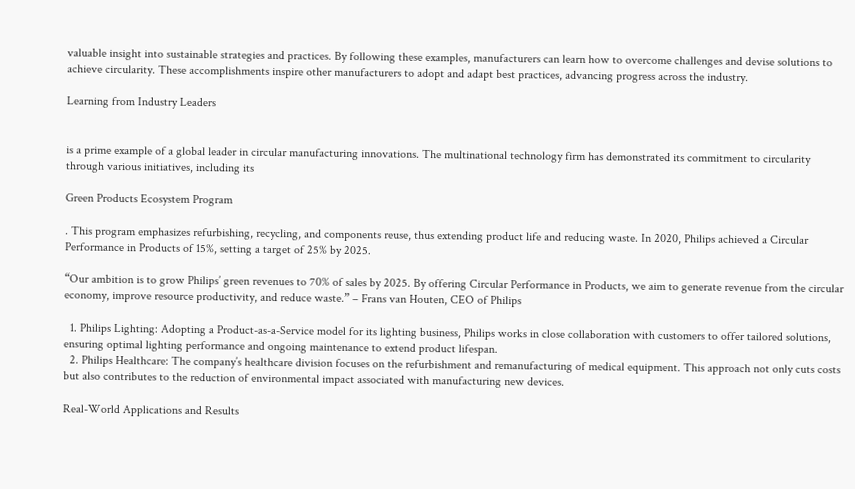valuable insight into sustainable strategies and practices. By following these examples, manufacturers can learn how to overcome challenges and devise solutions to achieve circularity. These accomplishments inspire other manufacturers to adopt and adapt best practices, advancing progress across the industry.

Learning from Industry Leaders


is a prime example of a global leader in circular manufacturing innovations. The multinational technology firm has demonstrated its commitment to circularity through various initiatives, including its

Green Products Ecosystem Program

. This program emphasizes refurbishing, recycling, and components reuse, thus extending product life and reducing waste. In 2020, Philips achieved a Circular Performance in Products of 15%, setting a target of 25% by 2025.

“Our ambition is to grow Philips’ green revenues to 70% of sales by 2025. By offering Circular Performance in Products, we aim to generate revenue from the circular economy, improve resource productivity, and reduce waste.” – Frans van Houten, CEO of Philips

  1. Philips Lighting: Adopting a Product-as-a-Service model for its lighting business, Philips works in close collaboration with customers to offer tailored solutions, ensuring optimal lighting performance and ongoing maintenance to extend product lifespan.
  2. Philips Healthcare: The company’s healthcare division focuses on the refurbishment and remanufacturing of medical equipment. This approach not only cuts costs but also contributes to the reduction of environmental impact associated with manufacturing new devices.

Real-World Applications and Results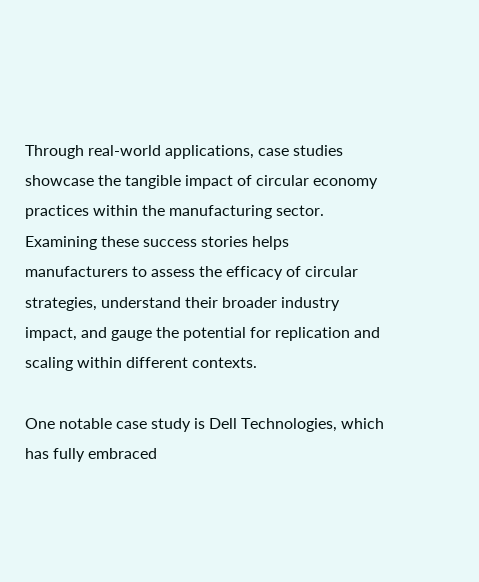Through real-world applications, case studies showcase the tangible impact of circular economy practices within the manufacturing sector. Examining these success stories helps manufacturers to assess the efficacy of circular strategies, understand their broader industry impact, and gauge the potential for replication and scaling within different contexts.

One notable case study is Dell Technologies, which has fully embraced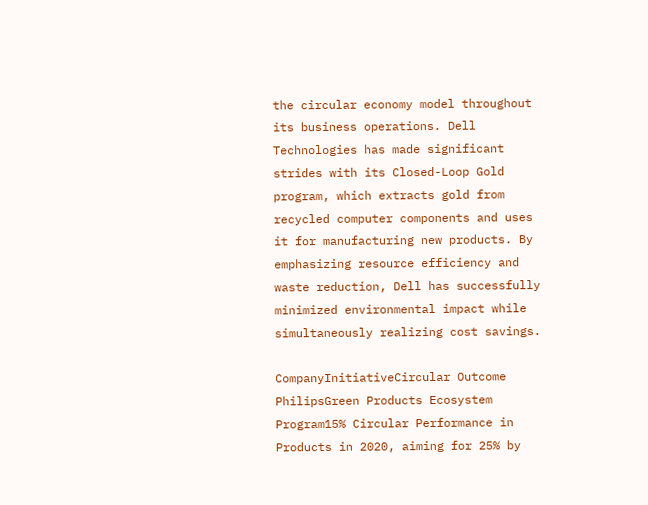the circular economy model throughout its business operations. Dell Technologies has made significant strides with its Closed-Loop Gold program, which extracts gold from recycled computer components and uses it for manufacturing new products. By emphasizing resource efficiency and waste reduction, Dell has successfully minimized environmental impact while simultaneously realizing cost savings.

CompanyInitiativeCircular Outcome
PhilipsGreen Products Ecosystem Program15% Circular Performance in Products in 2020, aiming for 25% by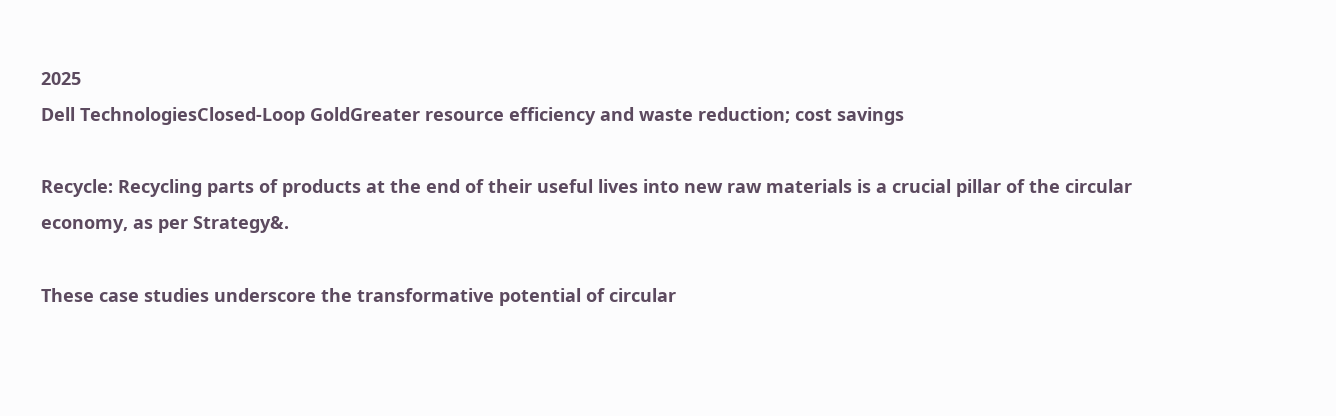2025
Dell TechnologiesClosed-Loop GoldGreater resource efficiency and waste reduction; cost savings

Recycle: Recycling parts of products at the end of their useful lives into new raw materials is a crucial pillar of the circular economy, as per Strategy&.

These case studies underscore the transformative potential of circular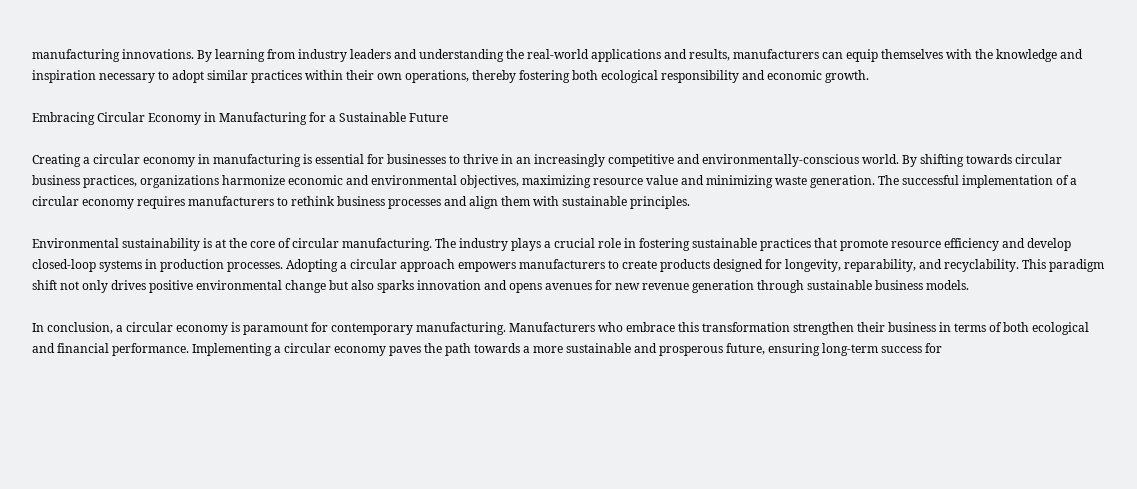manufacturing innovations. By learning from industry leaders and understanding the real-world applications and results, manufacturers can equip themselves with the knowledge and inspiration necessary to adopt similar practices within their own operations, thereby fostering both ecological responsibility and economic growth.

Embracing Circular Economy in Manufacturing for a Sustainable Future

Creating a circular economy in manufacturing is essential for businesses to thrive in an increasingly competitive and environmentally-conscious world. By shifting towards circular business practices, organizations harmonize economic and environmental objectives, maximizing resource value and minimizing waste generation. The successful implementation of a circular economy requires manufacturers to rethink business processes and align them with sustainable principles.

Environmental sustainability is at the core of circular manufacturing. The industry plays a crucial role in fostering sustainable practices that promote resource efficiency and develop closed-loop systems in production processes. Adopting a circular approach empowers manufacturers to create products designed for longevity, reparability, and recyclability. This paradigm shift not only drives positive environmental change but also sparks innovation and opens avenues for new revenue generation through sustainable business models.

In conclusion, a circular economy is paramount for contemporary manufacturing. Manufacturers who embrace this transformation strengthen their business in terms of both ecological and financial performance. Implementing a circular economy paves the path towards a more sustainable and prosperous future, ensuring long-term success for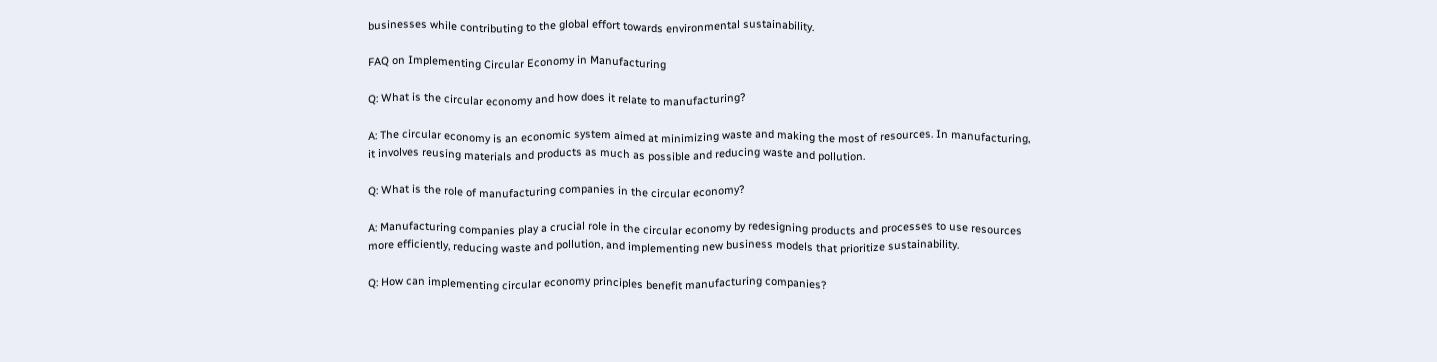businesses while contributing to the global effort towards environmental sustainability.

FAQ on Implementing Circular Economy in Manufacturing

Q: What is the circular economy and how does it relate to manufacturing?

A: The circular economy is an economic system aimed at minimizing waste and making the most of resources. In manufacturing, it involves reusing materials and products as much as possible and reducing waste and pollution.

Q: What is the role of manufacturing companies in the circular economy?

A: Manufacturing companies play a crucial role in the circular economy by redesigning products and processes to use resources more efficiently, reducing waste and pollution, and implementing new business models that prioritize sustainability.

Q: How can implementing circular economy principles benefit manufacturing companies?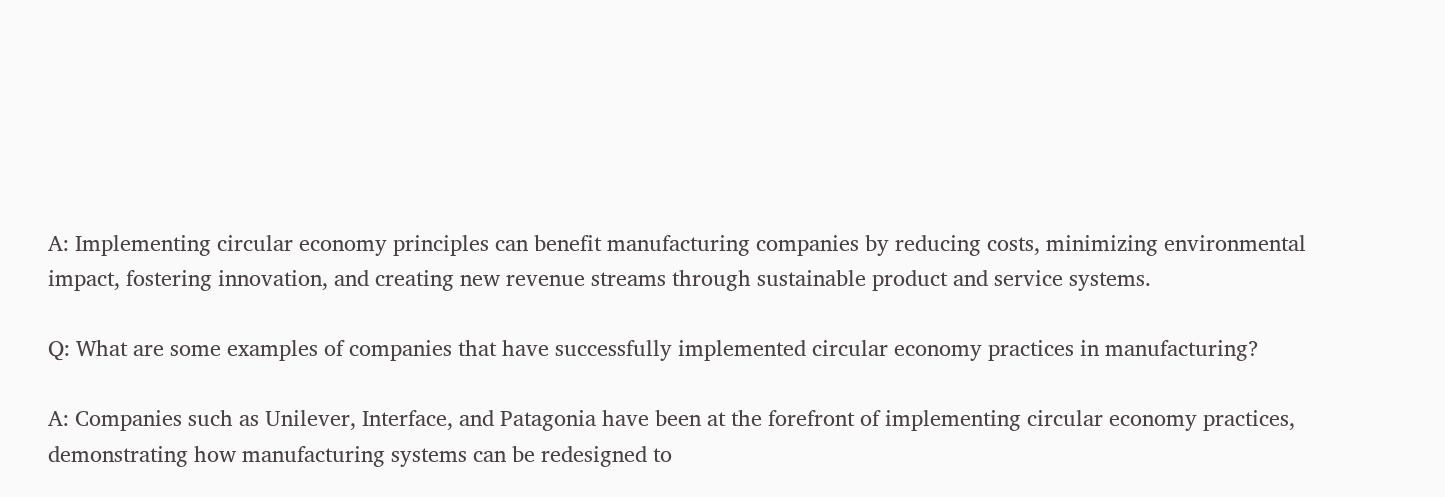A: Implementing circular economy principles can benefit manufacturing companies by reducing costs, minimizing environmental impact, fostering innovation, and creating new revenue streams through sustainable product and service systems.

Q: What are some examples of companies that have successfully implemented circular economy practices in manufacturing?

A: Companies such as Unilever, Interface, and Patagonia have been at the forefront of implementing circular economy practices, demonstrating how manufacturing systems can be redesigned to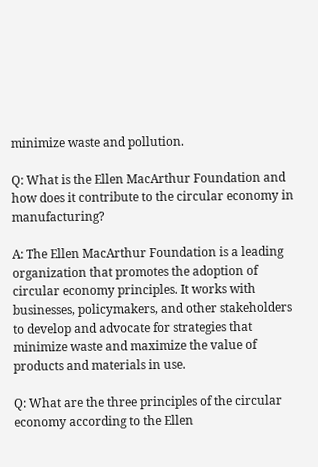minimize waste and pollution.

Q: What is the Ellen MacArthur Foundation and how does it contribute to the circular economy in manufacturing?

A: The Ellen MacArthur Foundation is a leading organization that promotes the adoption of circular economy principles. It works with businesses, policymakers, and other stakeholders to develop and advocate for strategies that minimize waste and maximize the value of products and materials in use.

Q: What are the three principles of the circular economy according to the Ellen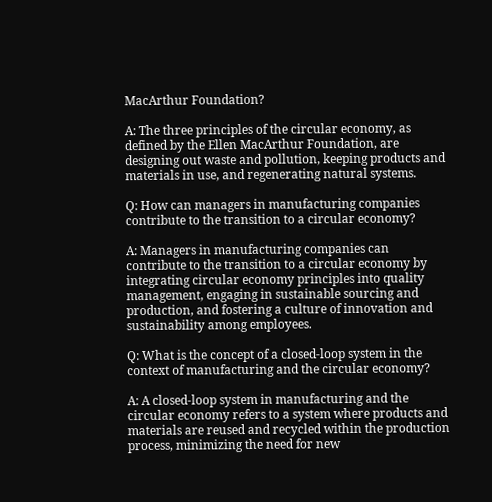MacArthur Foundation?

A: The three principles of the circular economy, as defined by the Ellen MacArthur Foundation, are designing out waste and pollution, keeping products and materials in use, and regenerating natural systems.

Q: How can managers in manufacturing companies contribute to the transition to a circular economy?

A: Managers in manufacturing companies can contribute to the transition to a circular economy by integrating circular economy principles into quality management, engaging in sustainable sourcing and production, and fostering a culture of innovation and sustainability among employees.

Q: What is the concept of a closed-loop system in the context of manufacturing and the circular economy?

A: A closed-loop system in manufacturing and the circular economy refers to a system where products and materials are reused and recycled within the production process, minimizing the need for new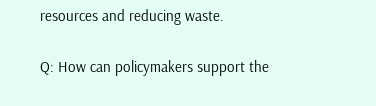resources and reducing waste.

Q: How can policymakers support the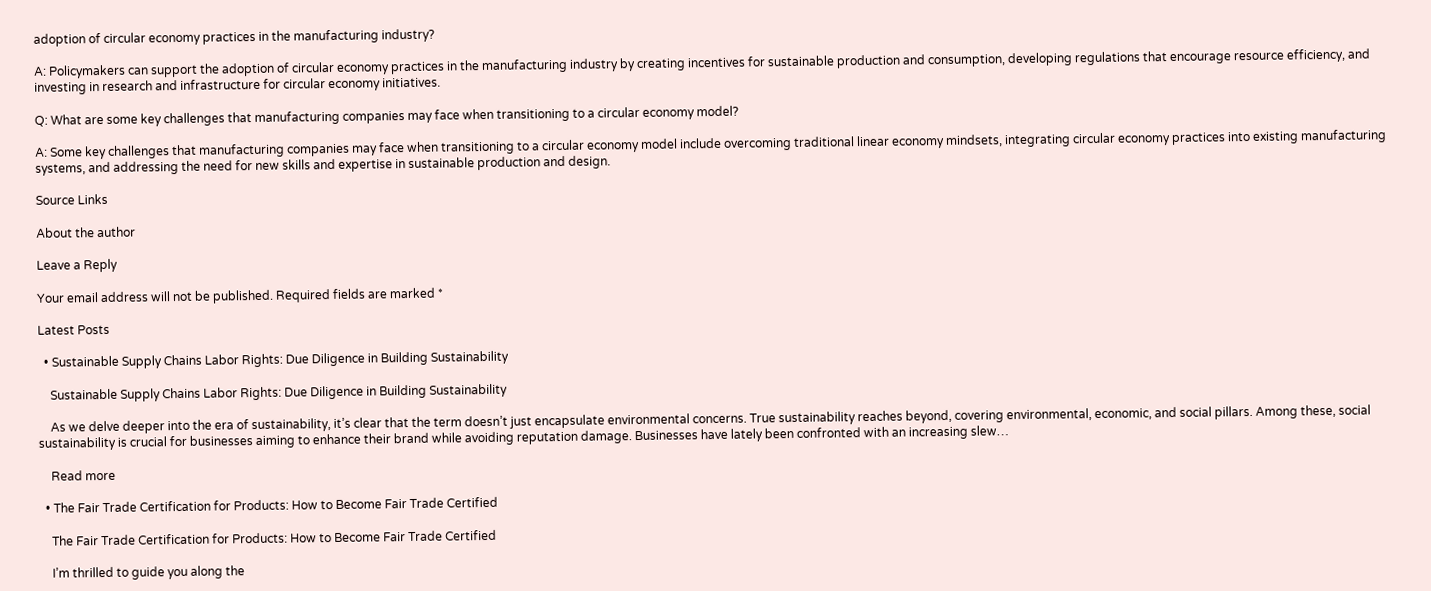adoption of circular economy practices in the manufacturing industry?

A: Policymakers can support the adoption of circular economy practices in the manufacturing industry by creating incentives for sustainable production and consumption, developing regulations that encourage resource efficiency, and investing in research and infrastructure for circular economy initiatives.

Q: What are some key challenges that manufacturing companies may face when transitioning to a circular economy model?

A: Some key challenges that manufacturing companies may face when transitioning to a circular economy model include overcoming traditional linear economy mindsets, integrating circular economy practices into existing manufacturing systems, and addressing the need for new skills and expertise in sustainable production and design.

Source Links

About the author

Leave a Reply

Your email address will not be published. Required fields are marked *

Latest Posts

  • Sustainable Supply Chains Labor Rights: Due Diligence in Building Sustainability

    Sustainable Supply Chains Labor Rights: Due Diligence in Building Sustainability

    As we delve deeper into the era of sustainability, it’s clear that the term doesn’t just encapsulate environmental concerns. True sustainability reaches beyond, covering environmental, economic, and social pillars. Among these, social sustainability is crucial for businesses aiming to enhance their brand while avoiding reputation damage. Businesses have lately been confronted with an increasing slew…

    Read more

  • The Fair Trade Certification for Products: How to Become Fair Trade Certified

    The Fair Trade Certification for Products: How to Become Fair Trade Certified

    I’m thrilled to guide you along the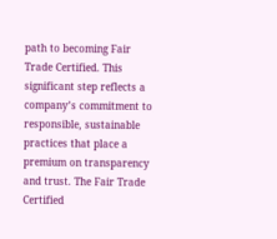path to becoming Fair Trade Certified. This significant step reflects a company’s commitment to responsible, sustainable practices that place a premium on transparency and trust. The Fair Trade Certified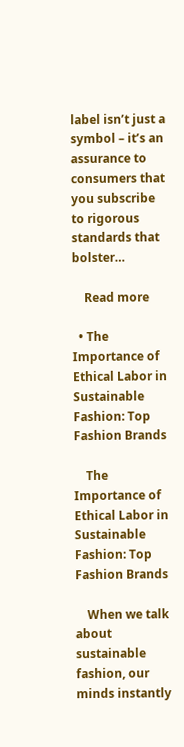label isn’t just a symbol – it’s an assurance to consumers that you subscribe to rigorous standards that bolster…

    Read more

  • The Importance of Ethical Labor in Sustainable Fashion: Top Fashion Brands

    The Importance of Ethical Labor in Sustainable Fashion: Top Fashion Brands

    When we talk about sustainable fashion, our minds instantly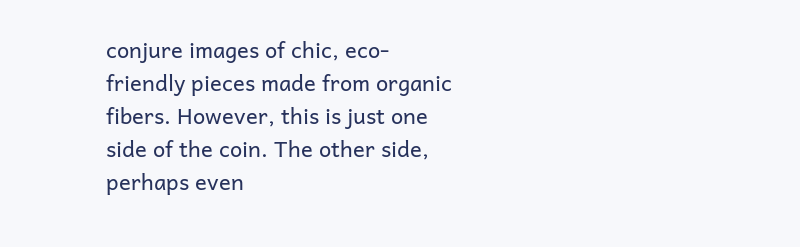conjure images of chic, eco-friendly pieces made from organic fibers. However, this is just one side of the coin. The other side, perhaps even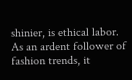shinier, is ethical labor. As an ardent follower of fashion trends, it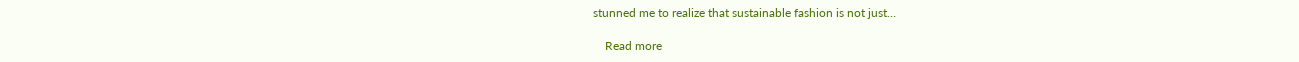stunned me to realize that sustainable fashion is not just…

    Read more